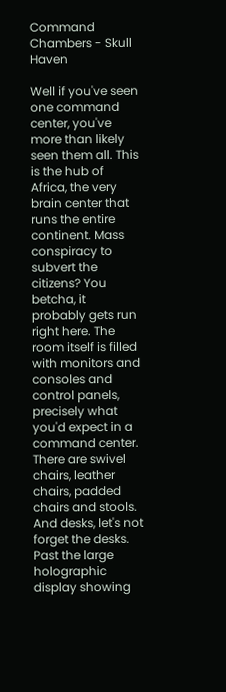Command Chambers - Skull Haven

Well if you've seen one command center, you've more than likely seen them all. This is the hub of Africa, the very brain center that runs the entire continent. Mass conspiracy to subvert the citizens? You betcha, it probably gets run right here. The room itself is filled with monitors and consoles and control panels, precisely what you'd expect in a command center. There are swivel chairs, leather chairs, padded chairs and stools. And desks, let's not forget the desks. Past the large holographic display showing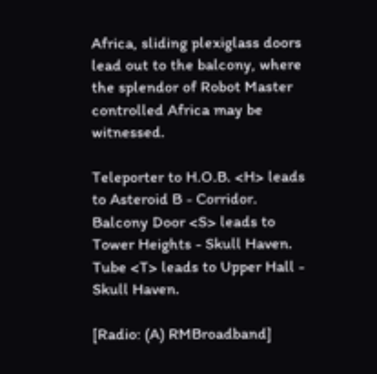Africa, sliding plexiglass doors lead out to the balcony, where the splendor of Robot Master controlled Africa may be witnessed.

Teleporter to H.O.B. <H> leads to Asteroid B - Corridor.
Balcony Door <S> leads to Tower Heights - Skull Haven.
Tube <T> leads to Upper Hall - Skull Haven.

[Radio: (A) RMBroadband]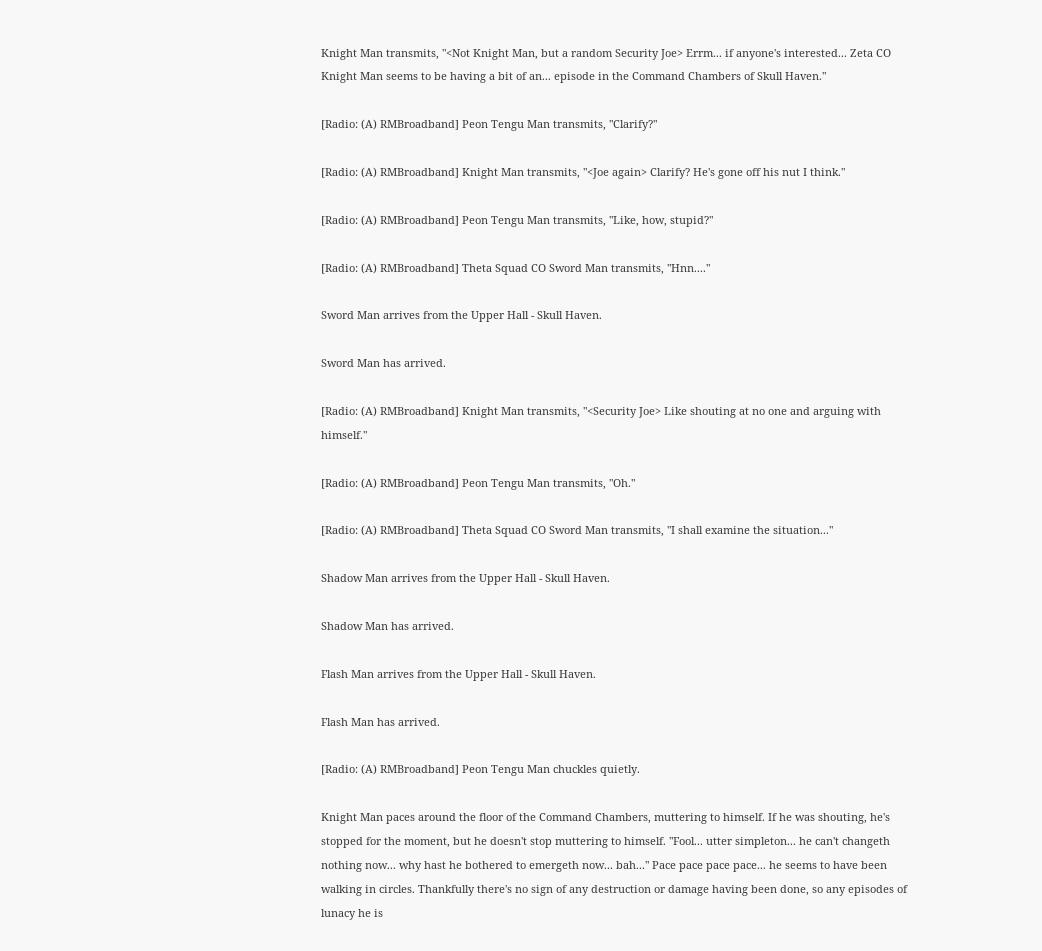Knight Man transmits, "<Not Knight Man, but a random Security Joe> Errm... if anyone's interested... Zeta CO Knight Man seems to be having a bit of an... episode in the Command Chambers of Skull Haven."

[Radio: (A) RMBroadband] Peon Tengu Man transmits, "Clarify?"

[Radio: (A) RMBroadband] Knight Man transmits, "<Joe again> Clarify? He's gone off his nut I think."

[Radio: (A) RMBroadband] Peon Tengu Man transmits, "Like, how, stupid?"

[Radio: (A) RMBroadband] Theta Squad CO Sword Man transmits, "Hnn...."

Sword Man arrives from the Upper Hall - Skull Haven.

Sword Man has arrived.

[Radio: (A) RMBroadband] Knight Man transmits, "<Security Joe> Like shouting at no one and arguing with himself."

[Radio: (A) RMBroadband] Peon Tengu Man transmits, "Oh."

[Radio: (A) RMBroadband] Theta Squad CO Sword Man transmits, "I shall examine the situation..."

Shadow Man arrives from the Upper Hall - Skull Haven.

Shadow Man has arrived.

Flash Man arrives from the Upper Hall - Skull Haven.

Flash Man has arrived.

[Radio: (A) RMBroadband] Peon Tengu Man chuckles quietly.

Knight Man paces around the floor of the Command Chambers, muttering to himself. If he was shouting, he's stopped for the moment, but he doesn't stop muttering to himself. "Fool... utter simpleton... he can't changeth nothing now... why hast he bothered to emergeth now... bah..." Pace pace pace pace... he seems to have been walking in circles. Thankfully there's no sign of any destruction or damage having been done, so any episodes of lunacy he is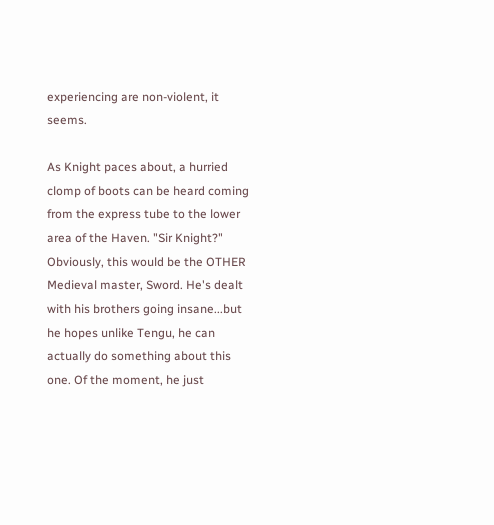experiencing are non-violent, it seems.

As Knight paces about, a hurried clomp of boots can be heard coming from the express tube to the lower area of the Haven. "Sir Knight?" Obviously, this would be the OTHER Medieval master, Sword. He's dealt with his brothers going insane...but he hopes unlike Tengu, he can actually do something about this one. Of the moment, he just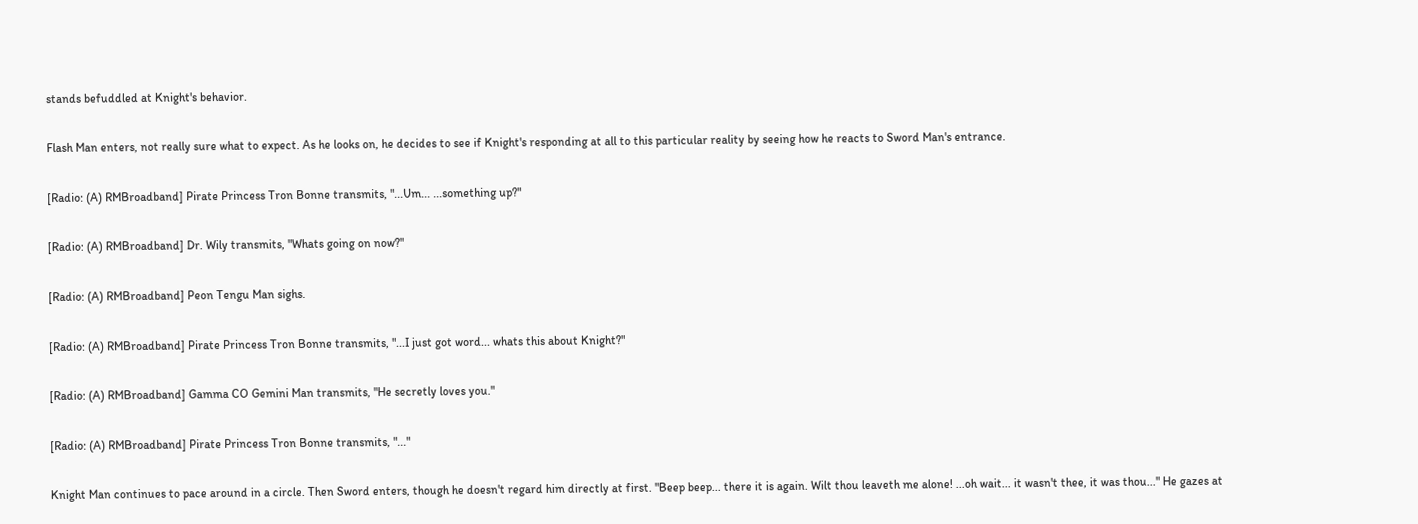stands befuddled at Knight's behavior.

Flash Man enters, not really sure what to expect. As he looks on, he decides to see if Knight's responding at all to this particular reality by seeing how he reacts to Sword Man's entrance.

[Radio: (A) RMBroadband] Pirate Princess Tron Bonne transmits, "...Um... ...something up?"

[Radio: (A) RMBroadband] Dr. Wily transmits, "Whats going on now?"

[Radio: (A) RMBroadband] Peon Tengu Man sighs.

[Radio: (A) RMBroadband] Pirate Princess Tron Bonne transmits, "...I just got word... whats this about Knight?"

[Radio: (A) RMBroadband] Gamma CO Gemini Man transmits, "He secretly loves you."

[Radio: (A) RMBroadband] Pirate Princess Tron Bonne transmits, "..."

Knight Man continues to pace around in a circle. Then Sword enters, though he doesn't regard him directly at first. "Beep beep... there it is again. Wilt thou leaveth me alone! ...oh wait... it wasn't thee, it was thou..." He gazes at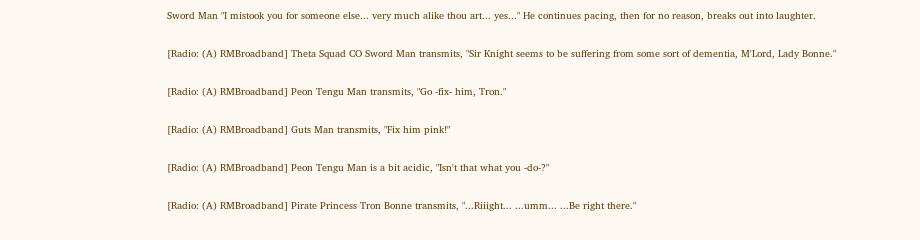Sword Man "I mistook you for someone else... very much alike thou art... yes..." He continues pacing, then for no reason, breaks out into laughter.

[Radio: (A) RMBroadband] Theta Squad CO Sword Man transmits, "Sir Knight seems to be suffering from some sort of dementia, M'Lord, Lady Bonne."

[Radio: (A) RMBroadband] Peon Tengu Man transmits, "Go -fix- him, Tron."

[Radio: (A) RMBroadband] Guts Man transmits, "Fix him pink!"

[Radio: (A) RMBroadband] Peon Tengu Man is a bit acidic, "Isn't that what you -do-?"

[Radio: (A) RMBroadband] Pirate Princess Tron Bonne transmits, "...Riiight... ...umm... ...Be right there."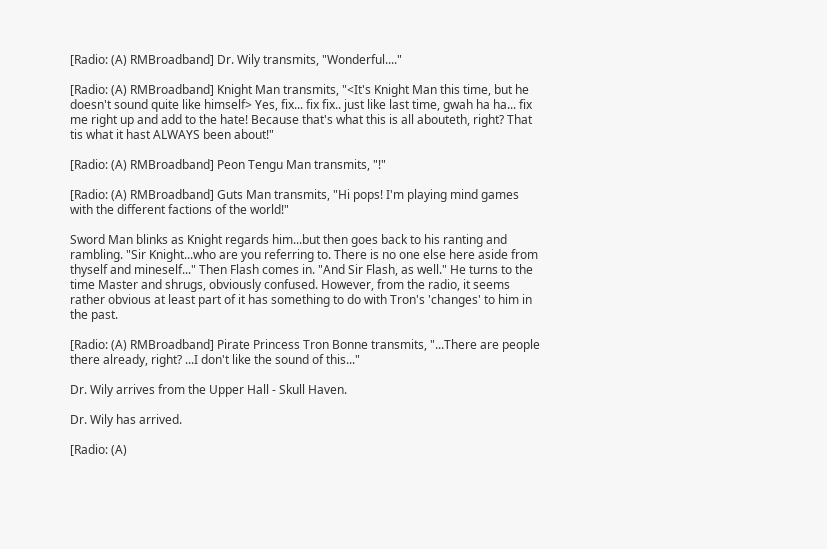[Radio: (A) RMBroadband] Dr. Wily transmits, "Wonderful...."

[Radio: (A) RMBroadband] Knight Man transmits, "<It's Knight Man this time, but he doesn't sound quite like himself> Yes, fix... fix fix.. just like last time, gwah ha ha... fix me right up and add to the hate! Because that's what this is all abouteth, right? That tis what it hast ALWAYS been about!"

[Radio: (A) RMBroadband] Peon Tengu Man transmits, "!"

[Radio: (A) RMBroadband] Guts Man transmits, "Hi pops! I'm playing mind games with the different factions of the world!"

Sword Man blinks as Knight regards him...but then goes back to his ranting and rambling. "Sir Knight...who are you referring to. There is no one else here aside from thyself and mineself..." Then Flash comes in. "And Sir Flash, as well." He turns to the time Master and shrugs, obviously confused. However, from the radio, it seems rather obvious at least part of it has something to do with Tron's 'changes' to him in the past.

[Radio: (A) RMBroadband] Pirate Princess Tron Bonne transmits, "...There are people there already, right? ...I don't like the sound of this..."

Dr. Wily arrives from the Upper Hall - Skull Haven.

Dr. Wily has arrived.

[Radio: (A)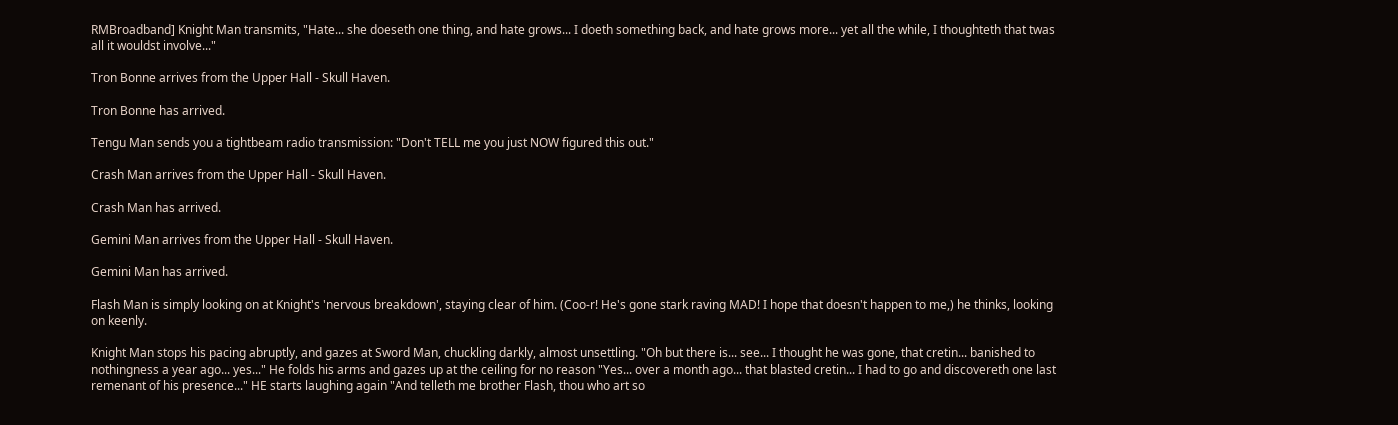RMBroadband] Knight Man transmits, "Hate... she doeseth one thing, and hate grows... I doeth something back, and hate grows more... yet all the while, I thoughteth that twas all it wouldst involve..."

Tron Bonne arrives from the Upper Hall - Skull Haven.

Tron Bonne has arrived.

Tengu Man sends you a tightbeam radio transmission: "Don't TELL me you just NOW figured this out."

Crash Man arrives from the Upper Hall - Skull Haven.

Crash Man has arrived.

Gemini Man arrives from the Upper Hall - Skull Haven.

Gemini Man has arrived.

Flash Man is simply looking on at Knight's 'nervous breakdown', staying clear of him. (Coo-r! He's gone stark raving MAD! I hope that doesn't happen to me,) he thinks, looking on keenly.

Knight Man stops his pacing abruptly, and gazes at Sword Man, chuckling darkly, almost unsettling. "Oh but there is... see... I thought he was gone, that cretin... banished to nothingness a year ago... yes..." He folds his arms and gazes up at the ceiling for no reason "Yes... over a month ago... that blasted cretin... I had to go and discovereth one last remenant of his presence..." HE starts laughing again "And telleth me brother Flash, thou who art so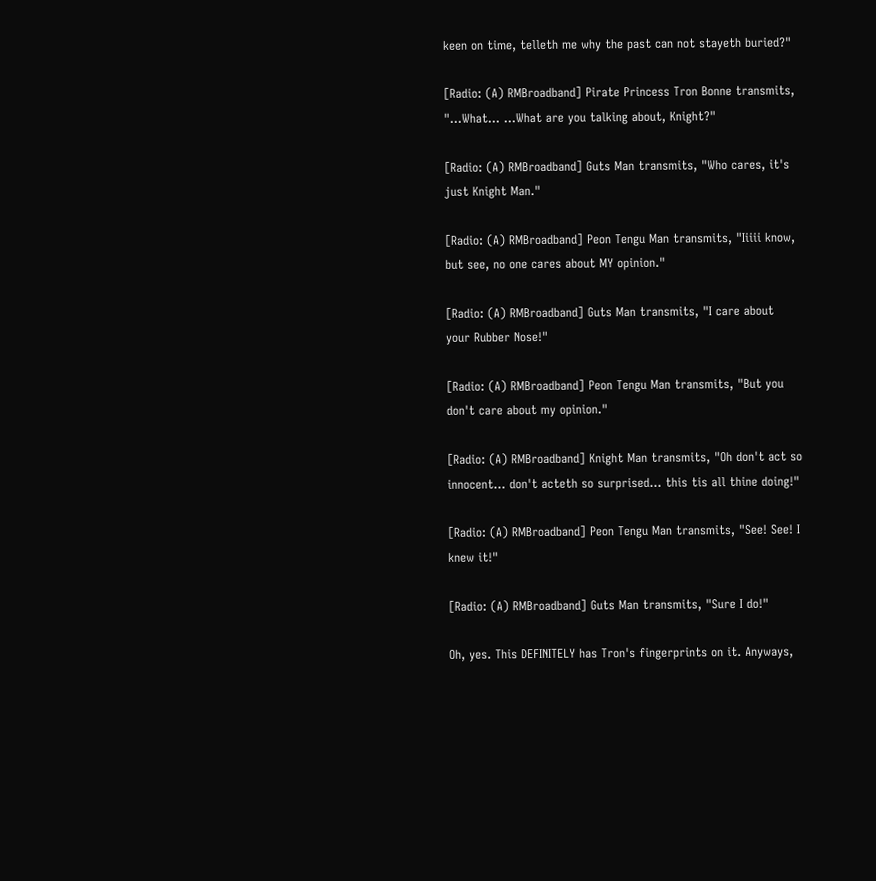keen on time, telleth me why the past can not stayeth buried?"

[Radio: (A) RMBroadband] Pirate Princess Tron Bonne transmits, "...What... ...What are you talking about, Knight?"

[Radio: (A) RMBroadband] Guts Man transmits, "Who cares, it's just Knight Man."

[Radio: (A) RMBroadband] Peon Tengu Man transmits, "Iiiii know, but see, no one cares about MY opinion."

[Radio: (A) RMBroadband] Guts Man transmits, "I care about your Rubber Nose!"

[Radio: (A) RMBroadband] Peon Tengu Man transmits, "But you don't care about my opinion."

[Radio: (A) RMBroadband] Knight Man transmits, "Oh don't act so innocent... don't acteth so surprised... this tis all thine doing!"

[Radio: (A) RMBroadband] Peon Tengu Man transmits, "See! See! I knew it!"

[Radio: (A) RMBroadband] Guts Man transmits, "Sure I do!"

Oh, yes. This DEFINITELY has Tron's fingerprints on it. Anyways,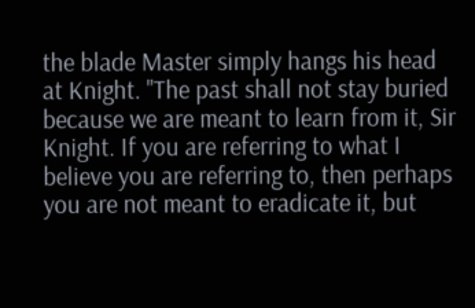the blade Master simply hangs his head at Knight. "The past shall not stay buried because we are meant to learn from it, Sir Knight. If you are referring to what I believe you are referring to, then perhaps you are not meant to eradicate it, but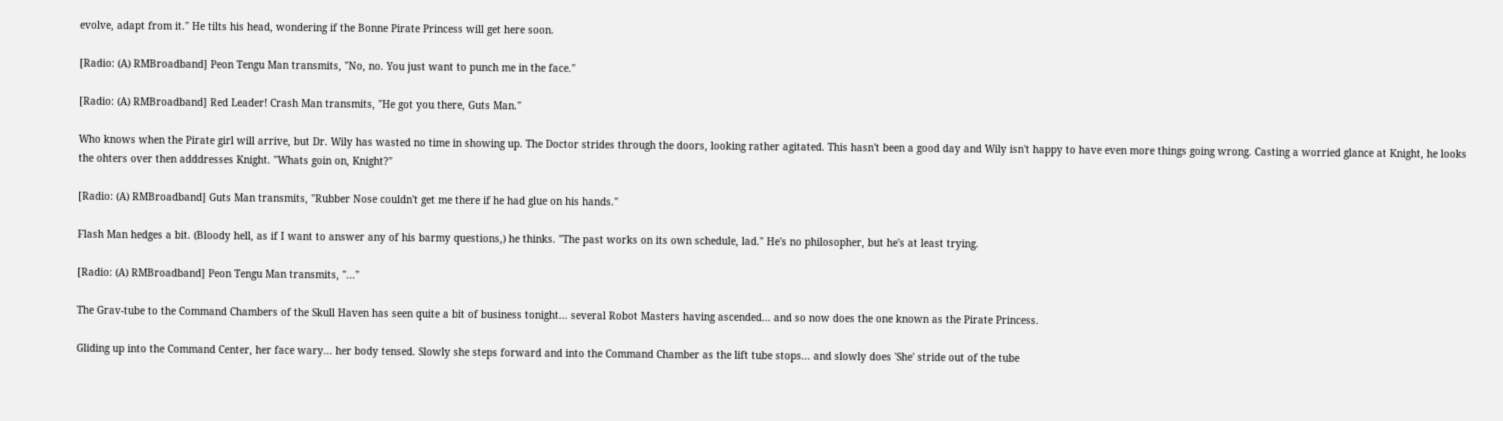evolve, adapt from it." He tilts his head, wondering if the Bonne Pirate Princess will get here soon.

[Radio: (A) RMBroadband] Peon Tengu Man transmits, "No, no. You just want to punch me in the face."

[Radio: (A) RMBroadband] Red Leader! Crash Man transmits, "He got you there, Guts Man."

Who knows when the Pirate girl will arrive, but Dr. Wily has wasted no time in showing up. The Doctor strides through the doors, looking rather agitated. This hasn't been a good day and Wily isn't happy to have even more things going wrong. Casting a worried glance at Knight, he looks the ohters over then adddresses Knight. "Whats goin on, Knight?"

[Radio: (A) RMBroadband] Guts Man transmits, "Rubber Nose couldn't get me there if he had glue on his hands."

Flash Man hedges a bit. (Bloody hell, as if I want to answer any of his barmy questions,) he thinks. "The past works on its own schedule, lad." He's no philosopher, but he's at least trying.

[Radio: (A) RMBroadband] Peon Tengu Man transmits, "..."

The Grav-tube to the Command Chambers of the Skull Haven has seen quite a bit of business tonight... several Robot Masters having ascended... and so now does the one known as the Pirate Princess.

Gliding up into the Command Center, her face wary... her body tensed. Slowly she steps forward and into the Command Chamber as the lift tube stops... and slowly does 'She' stride out of the tube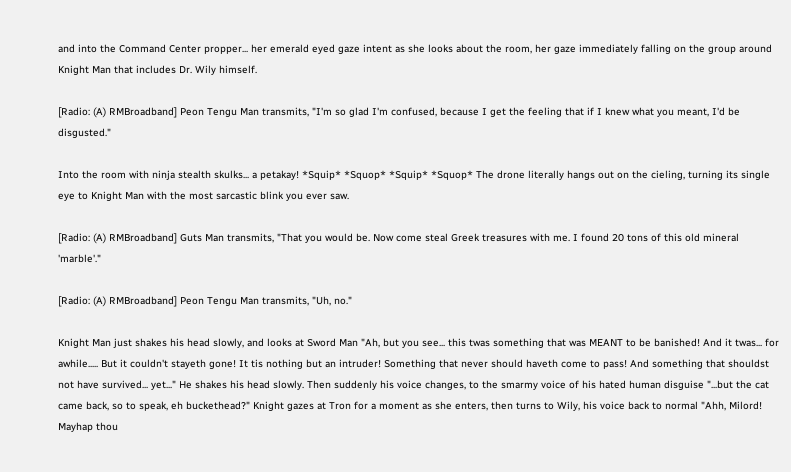and into the Command Center propper... her emerald eyed gaze intent as she looks about the room, her gaze immediately falling on the group around Knight Man that includes Dr. Wily himself.

[Radio: (A) RMBroadband] Peon Tengu Man transmits, "I'm so glad I'm confused, because I get the feeling that if I knew what you meant, I'd be disgusted."

Into the room with ninja stealth skulks... a petakay! *Squip* *Squop* *Squip* *Squop* The drone literally hangs out on the cieling, turning its single eye to Knight Man with the most sarcastic blink you ever saw.

[Radio: (A) RMBroadband] Guts Man transmits, "That you would be. Now come steal Greek treasures with me. I found 20 tons of this old mineral 'marble'."

[Radio: (A) RMBroadband] Peon Tengu Man transmits, "Uh, no."

Knight Man just shakes his head slowly, and looks at Sword Man "Ah, but you see... this twas something that was MEANT to be banished! And it twas... for awhile..... But it couldn't stayeth gone! It tis nothing but an intruder! Something that never should haveth come to pass! And something that shouldst not have survived... yet..." He shakes his head slowly. Then suddenly his voice changes, to the smarmy voice of his hated human disguise "...but the cat came back, so to speak, eh buckethead?" Knight gazes at Tron for a moment as she enters, then turns to Wily, his voice back to normal "Ahh, Milord! Mayhap thou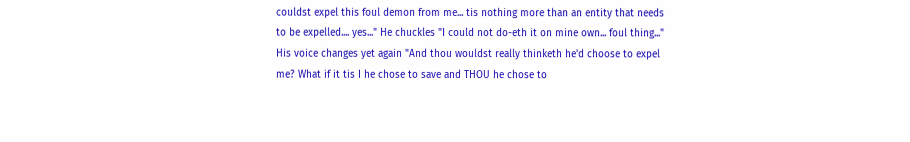couldst expel this foul demon from me... tis nothing more than an entity that needs to be expelled.... yes..." He chuckles "I could not do-eth it on mine own... foul thing..." His voice changes yet again "And thou wouldst really thinketh he'd choose to expel me? What if it tis I he chose to save and THOU he chose to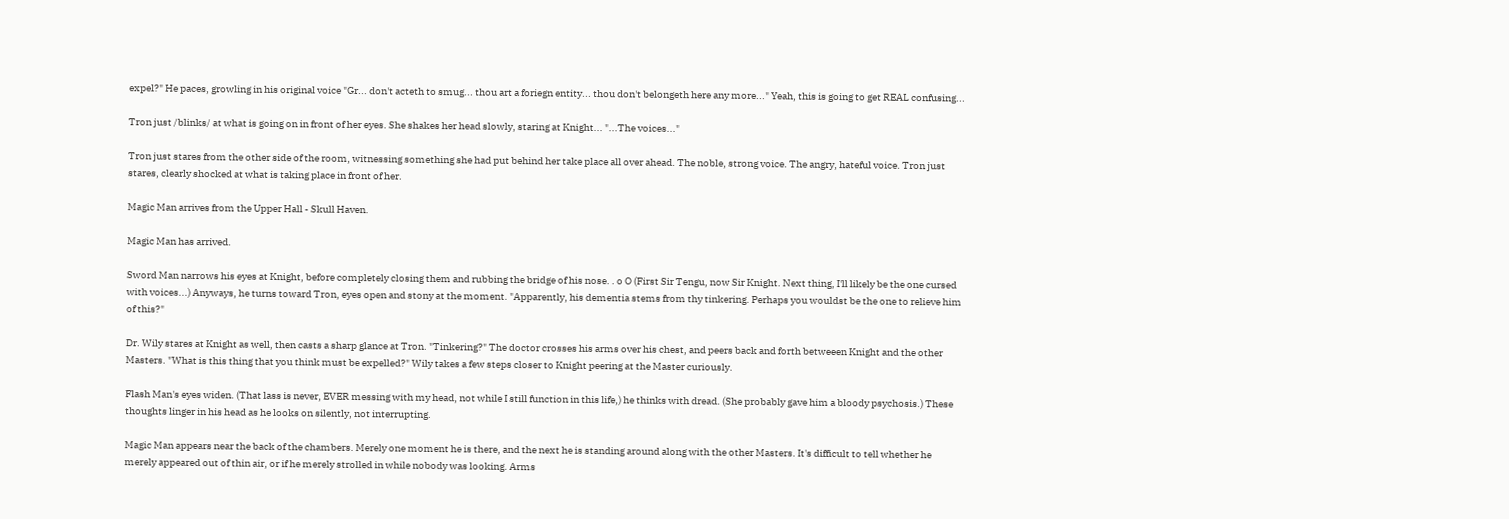expel?" He paces, growling in his original voice "Gr... don't acteth to smug... thou art a foriegn entity... thou don't belongeth here any more..." Yeah, this is going to get REAL confusing...

Tron just /blinks/ at what is going on in front of her eyes. She shakes her head slowly, staring at Knight... "...The voices..."

Tron just stares from the other side of the room, witnessing something she had put behind her take place all over ahead. The noble, strong voice. The angry, hateful voice. Tron just stares, clearly shocked at what is taking place in front of her.

Magic Man arrives from the Upper Hall - Skull Haven.

Magic Man has arrived.

Sword Man narrows his eyes at Knight, before completely closing them and rubbing the bridge of his nose. . o O (First Sir Tengu, now Sir Knight. Next thing, I'll likely be the one cursed with voices...) Anyways, he turns toward Tron, eyes open and stony at the moment. "Apparently, his dementia stems from thy tinkering. Perhaps you wouldst be the one to relieve him of this?"

Dr. Wily stares at Knight as well, then casts a sharp glance at Tron. "Tinkering?" The doctor crosses his arms over his chest, and peers back and forth betweeen Knight and the other Masters. "What is this thing that you think must be expelled?" Wily takes a few steps closer to Knight peering at the Master curiously.

Flash Man's eyes widen. (That lass is never, EVER messing with my head, not while I still function in this life,) he thinks with dread. (She probably gave him a bloody psychosis.) These thoughts linger in his head as he looks on silently, not interrupting.

Magic Man appears near the back of the chambers. Merely one moment he is there, and the next he is standing around along with the other Masters. It's difficult to tell whether he merely appeared out of thin air, or if he merely strolled in while nobody was looking. Arms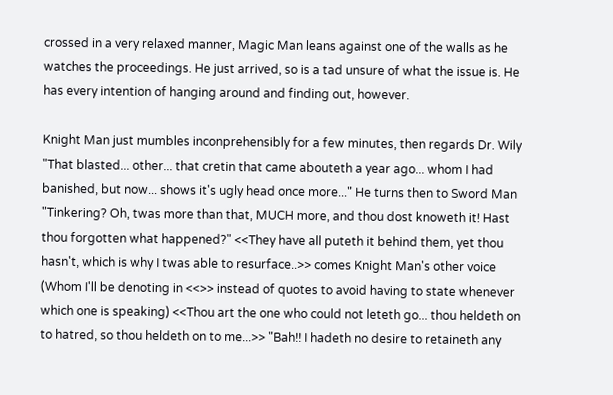crossed in a very relaxed manner, Magic Man leans against one of the walls as he watches the proceedings. He just arrived, so is a tad unsure of what the issue is. He has every intention of hanging around and finding out, however.

Knight Man just mumbles inconprehensibly for a few minutes, then regards Dr. Wily "That blasted... other... that cretin that came abouteth a year ago... whom I had banished, but now... shows it's ugly head once more..." He turns then to Sword Man "Tinkering? Oh, twas more than that, MUCH more, and thou dost knoweth it! Hast thou forgotten what happened?" <<They have all puteth it behind them, yet thou hasn't, which is why I twas able to resurface..>> comes Knight Man's other voice (Whom I'll be denoting in <<>> instead of quotes to avoid having to state whenever which one is speaking) <<Thou art the one who could not leteth go... thou heldeth on to hatred, so thou heldeth on to me...>> "Bah!! I hadeth no desire to retaineth any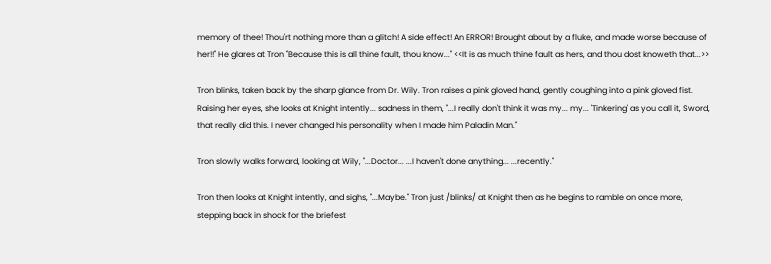memory of thee! Thou'rt nothing more than a glitch! A side effect! An ERROR! Brought about by a fluke, and made worse because of her!!" He glares at Tron "Because this is all thine fault, thou know..." <<It is as much thine fault as hers, and thou dost knoweth that...>>

Tron blinks, taken back by the sharp glance from Dr. Wily. Tron raises a pink gloved hand, gently coughing into a pink gloved fist. Raising her eyes, she looks at Knight intently... sadness in them, "...I really don't think it was my... my... 'Tinkering' as you call it, Sword, that really did this. I never changed his personality when I made him Paladin Man."

Tron slowly walks forward, looking at Wily, "...Doctor... ...I haven't done anything... ...recently."

Tron then looks at Knight intently, and sighs, "...Maybe." Tron just /blinks/ at Knight then as he begins to ramble on once more, stepping back in shock for the briefest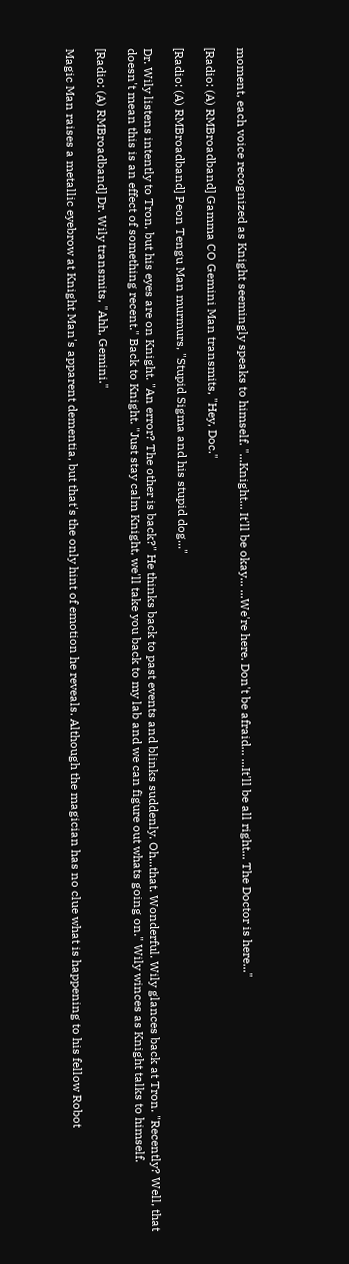moment, each voice recognized as Knight seemingly speaks to himself. "...Knight... It'll be okay... ...We're here. Don't be afraid... ...It'll be all right... The Doctor is here..."

[Radio: (A) RMBroadband] Gamma CO Gemini Man transmits, "Hey, Doc."

[Radio: (A) RMBroadband] Peon Tengu Man murmurs, "Stupid Sigma and his stupid dog..."

Dr. Wily listens intently to Tron, but his eyes are on Knight. "An error? The other is back?" He thinks back to past events and blinks suddenly. Oh...that. Wonderful. Wily glances back at Tron. "Recently? Well, that doesn't mean this is an effect of something recent." Back to Knight. "Just stay calm Knight, we'll take you back to my lab and we can figure out whats going on." Wily winces as Knight talks to himself.

[Radio: (A) RMBroadband] Dr. Wily transmits, "Ahh, Gemini."

Magic Man raises a metallic eyebrow at Knight Man's apparent dementia, but that's the only hint of emotion he reveals. Although the magician has no clue what is happening to his fellow Robot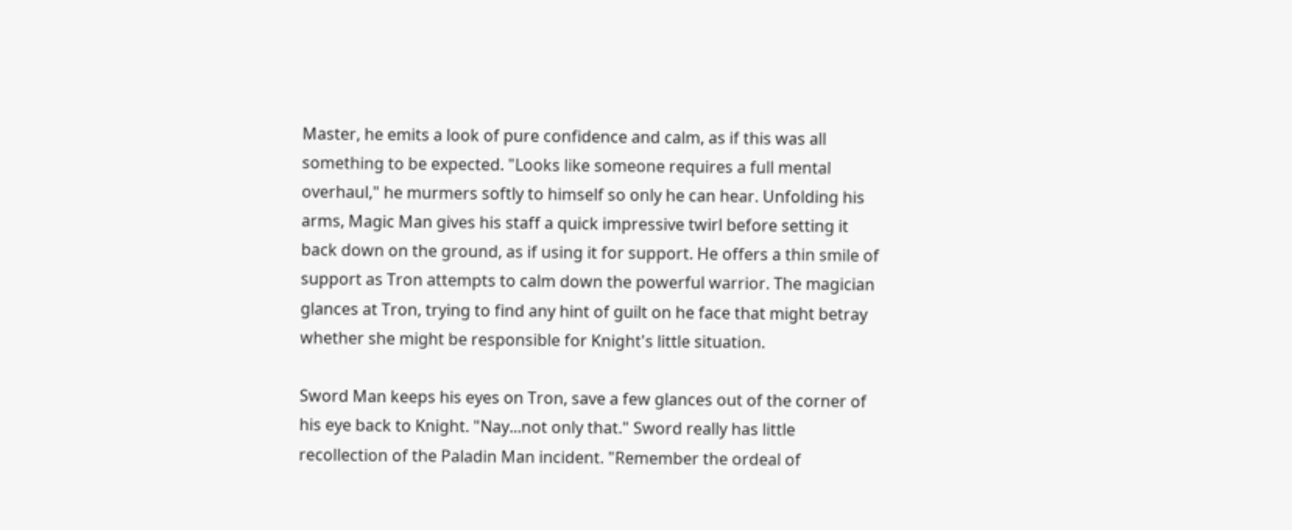Master, he emits a look of pure confidence and calm, as if this was all something to be expected. "Looks like someone requires a full mental overhaul," he murmers softly to himself so only he can hear. Unfolding his arms, Magic Man gives his staff a quick impressive twirl before setting it back down on the ground, as if using it for support. He offers a thin smile of support as Tron attempts to calm down the powerful warrior. The magician glances at Tron, trying to find any hint of guilt on he face that might betray whether she might be responsible for Knight's little situation.

Sword Man keeps his eyes on Tron, save a few glances out of the corner of his eye back to Knight. "Nay...not only that." Sword really has little recollection of the Paladin Man incident. "Remember the ordeal of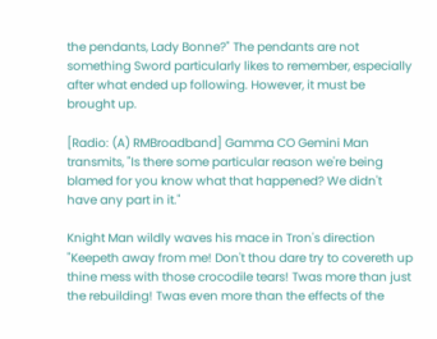the pendants, Lady Bonne?" The pendants are not something Sword particularly likes to remember, especially after what ended up following. However, it must be brought up.

[Radio: (A) RMBroadband] Gamma CO Gemini Man transmits, "Is there some particular reason we're being blamed for you know what that happened? We didn't have any part in it."

Knight Man wildly waves his mace in Tron's direction "Keepeth away from me! Don't thou dare try to covereth up thine mess with those crocodile tears! Twas more than just the rebuilding! Twas even more than the effects of the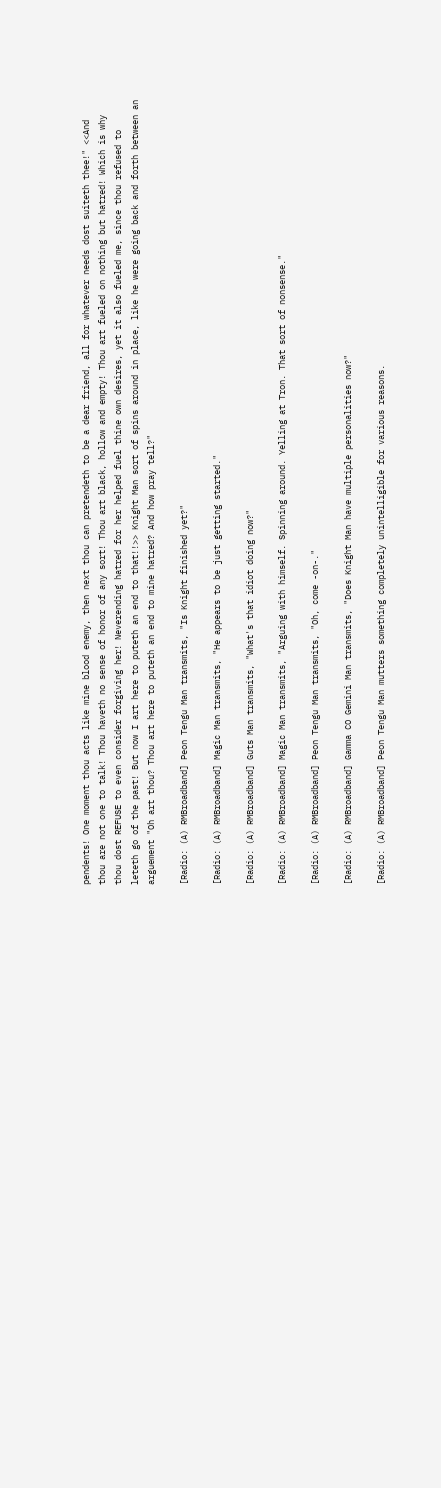pendents! One moment thou acts like mine blood enemy, then next thou can pretendeth to be a dear friend, all for whatever needs dost suiteth thee!" <<And thou are not one to talk! Thou haveth no sense of honor of any sort! Thou art black, hollow and empty! Thou art fueled on nothing but hatred! Which is why thou dost REFUSE to even consider forgiving her! Neverending hatred for her helped fuel thine own desires, yet it also fueled me, since thou refused to leteth go of the past! But now I art here to puteth an end to that!!>> Knight Man sort of spins around in place, like he were going back and forth between an arguement "Oh art thou? Thou art here to puteth an end to mine hatred? And how pray tell?"

[Radio: (A) RMBroadband] Peon Tengu Man transmits, "Is Knight finished yet?"

[Radio: (A) RMBroadband] Magic Man transmits, "He appears to be just getting started."

[Radio: (A) RMBroadband] Guts Man transmits, "What's that idiot doing now?"

[Radio: (A) RMBroadband] Magic Man transmits, "Arguing with himself. Spinning around. Yelling at Tron. That sort of nonsense."

[Radio: (A) RMBroadband] Peon Tengu Man transmits, "Oh, come -on-."

[Radio: (A) RMBroadband] Gamma CO Gemini Man transmits, "Does Knight Man have multiple personalities now?"

[Radio: (A) RMBroadband] Peon Tengu Man mutters something completely unintelligible for various reasons.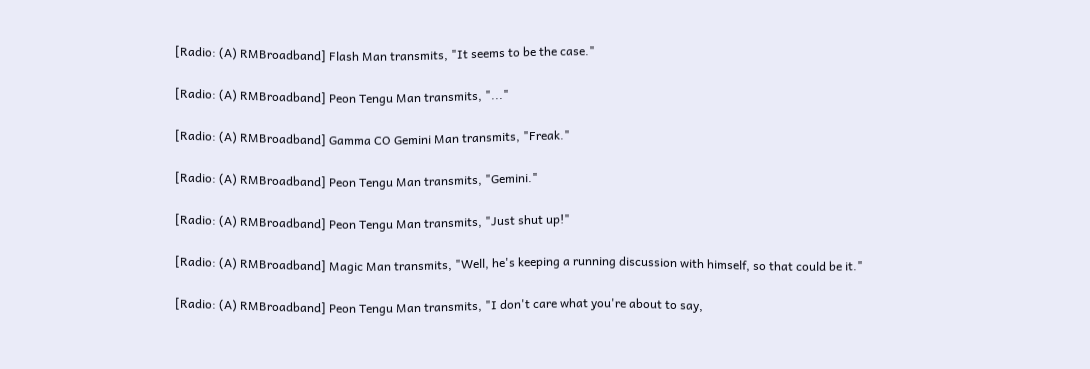[Radio: (A) RMBroadband] Flash Man transmits, "It seems to be the case."

[Radio: (A) RMBroadband] Peon Tengu Man transmits, "..."

[Radio: (A) RMBroadband] Gamma CO Gemini Man transmits, "Freak."

[Radio: (A) RMBroadband] Peon Tengu Man transmits, "Gemini."

[Radio: (A) RMBroadband] Peon Tengu Man transmits, "Just shut up!"

[Radio: (A) RMBroadband] Magic Man transmits, "Well, he's keeping a running discussion with himself, so that could be it."

[Radio: (A) RMBroadband] Peon Tengu Man transmits, "I don't care what you're about to say,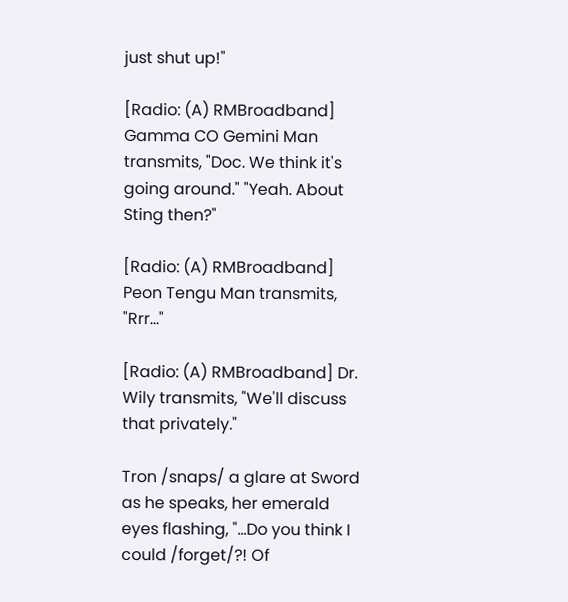just shut up!"

[Radio: (A) RMBroadband] Gamma CO Gemini Man transmits, "Doc. We think it's going around." "Yeah. About Sting then?"

[Radio: (A) RMBroadband] Peon Tengu Man transmits, "Rrr..."

[Radio: (A) RMBroadband] Dr. Wily transmits, "We'll discuss that privately."

Tron /snaps/ a glare at Sword as he speaks, her emerald eyes flashing, "...Do you think I could /forget/?! Of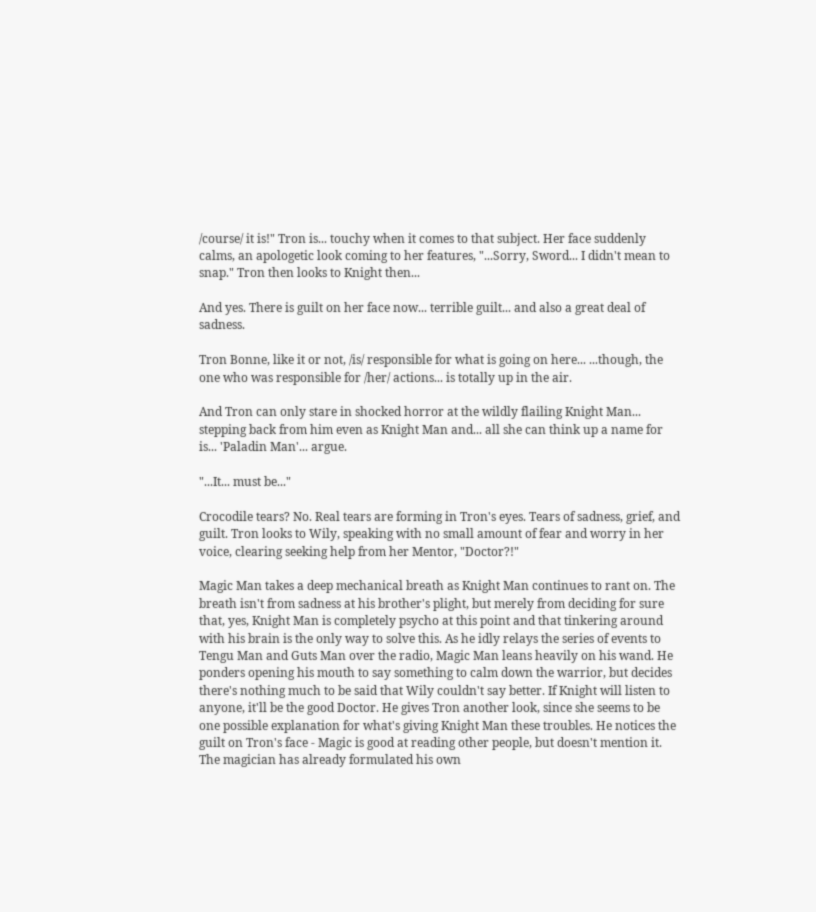/course/ it is!" Tron is... touchy when it comes to that subject. Her face suddenly calms, an apologetic look coming to her features, "...Sorry, Sword... I didn't mean to snap." Tron then looks to Knight then...

And yes. There is guilt on her face now... terrible guilt... and also a great deal of sadness.

Tron Bonne, like it or not, /is/ responsible for what is going on here... ...though, the one who was responsible for /her/ actions... is totally up in the air.

And Tron can only stare in shocked horror at the wildly flailing Knight Man... stepping back from him even as Knight Man and... all she can think up a name for is... 'Paladin Man'... argue.

"...It... must be..."

Crocodile tears? No. Real tears are forming in Tron's eyes. Tears of sadness, grief, and guilt. Tron looks to Wily, speaking with no small amount of fear and worry in her voice, clearing seeking help from her Mentor, "Doctor?!"

Magic Man takes a deep mechanical breath as Knight Man continues to rant on. The breath isn't from sadness at his brother's plight, but merely from deciding for sure that, yes, Knight Man is completely psycho at this point and that tinkering around with his brain is the only way to solve this. As he idly relays the series of events to Tengu Man and Guts Man over the radio, Magic Man leans heavily on his wand. He ponders opening his mouth to say something to calm down the warrior, but decides there's nothing much to be said that Wily couldn't say better. If Knight will listen to anyone, it'll be the good Doctor. He gives Tron another look, since she seems to be one possible explanation for what's giving Knight Man these troubles. He notices the guilt on Tron's face - Magic is good at reading other people, but doesn't mention it. The magician has already formulated his own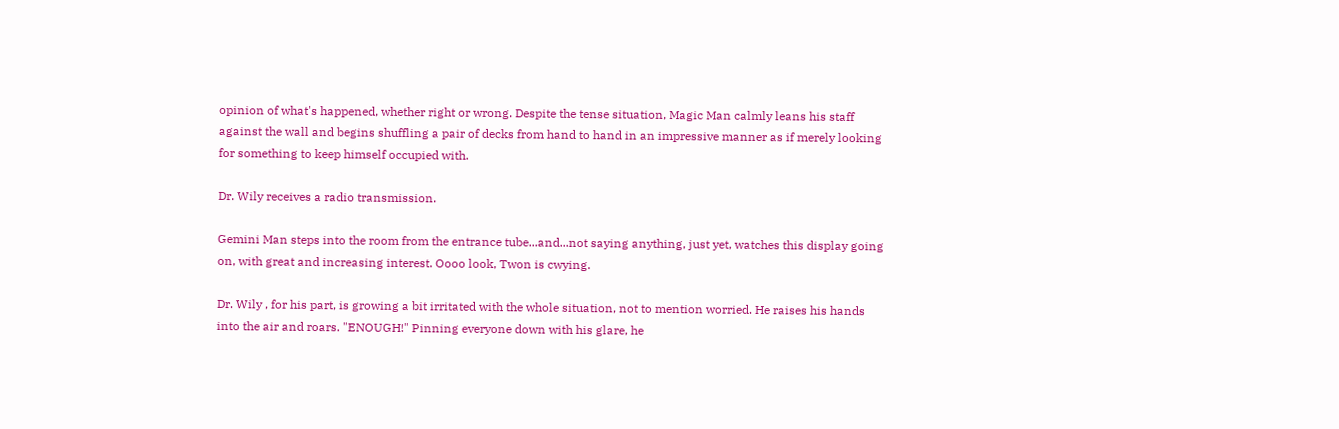opinion of what's happened, whether right or wrong. Despite the tense situation, Magic Man calmly leans his staff against the wall and begins shuffling a pair of decks from hand to hand in an impressive manner as if merely looking for something to keep himself occupied with.

Dr. Wily receives a radio transmission.

Gemini Man steps into the room from the entrance tube...and...not saying anything, just yet, watches this display going on, with great and increasing interest. Oooo look, Twon is cwying.

Dr. Wily , for his part, is growing a bit irritated with the whole situation, not to mention worried. He raises his hands into the air and roars. "ENOUGH!" Pinning everyone down with his glare, he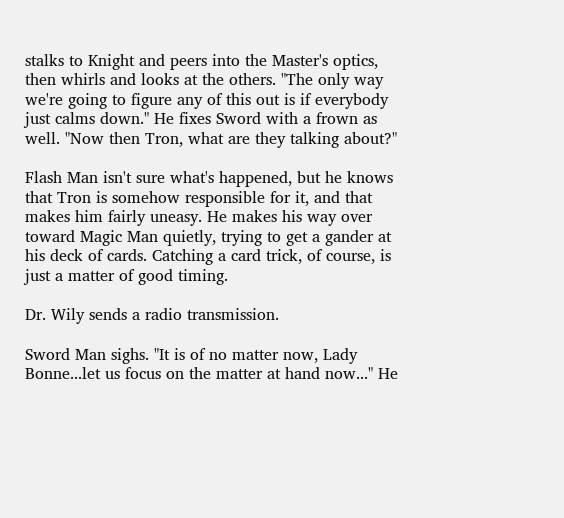stalks to Knight and peers into the Master's optics, then whirls and looks at the others. "The only way we're going to figure any of this out is if everybody just calms down." He fixes Sword with a frown as well. "Now then Tron, what are they talking about?"

Flash Man isn't sure what's happened, but he knows that Tron is somehow responsible for it, and that makes him fairly uneasy. He makes his way over toward Magic Man quietly, trying to get a gander at his deck of cards. Catching a card trick, of course, is just a matter of good timing.

Dr. Wily sends a radio transmission.

Sword Man sighs. "It is of no matter now, Lady Bonne...let us focus on the matter at hand now..." He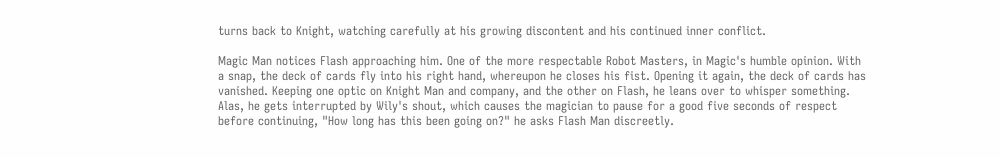turns back to Knight, watching carefully at his growing discontent and his continued inner conflict.

Magic Man notices Flash approaching him. One of the more respectable Robot Masters, in Magic's humble opinion. With a snap, the deck of cards fly into his right hand, whereupon he closes his fist. Opening it again, the deck of cards has vanished. Keeping one optic on Knight Man and company, and the other on Flash, he leans over to whisper something. Alas, he gets interrupted by Wily's shout, which causes the magician to pause for a good five seconds of respect before continuing, "How long has this been going on?" he asks Flash Man discreetly.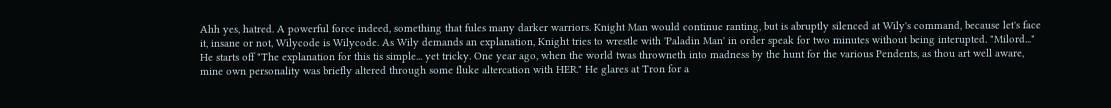Ahh yes, hatred. A powerful force indeed, something that fules many darker warriors. Knight Man would continue ranting, but is abruptly silenced at Wily's command, because let's face it, insane or not, Wilycode is Wilycode. As Wily demands an explanation, Knight tries to wrestle with 'Paladin Man' in order speak for two minutes without being interupted. "Milord..." He starts off "The explanation for this tis simple... yet tricky. One year ago, when the world twas throwneth into madness by the hunt for the various Pendents, as thou art well aware, mine own personality was briefly altered through some fluke altercation with HER." He glares at Tron for a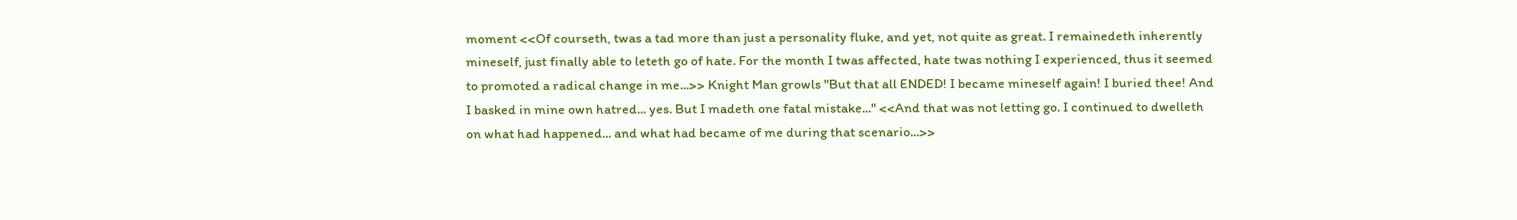moment <<Of courseth, twas a tad more than just a personality fluke, and yet, not quite as great. I remainedeth inherently mineself, just finally able to leteth go of hate. For the month I twas affected, hate twas nothing I experienced, thus it seemed to promoted a radical change in me...>> Knight Man growls "But that all ENDED! I became mineself again! I buried thee! And I basked in mine own hatred... yes. But I madeth one fatal mistake..." <<And that was not letting go. I continued to dwelleth on what had happened... and what had became of me during that scenario...>>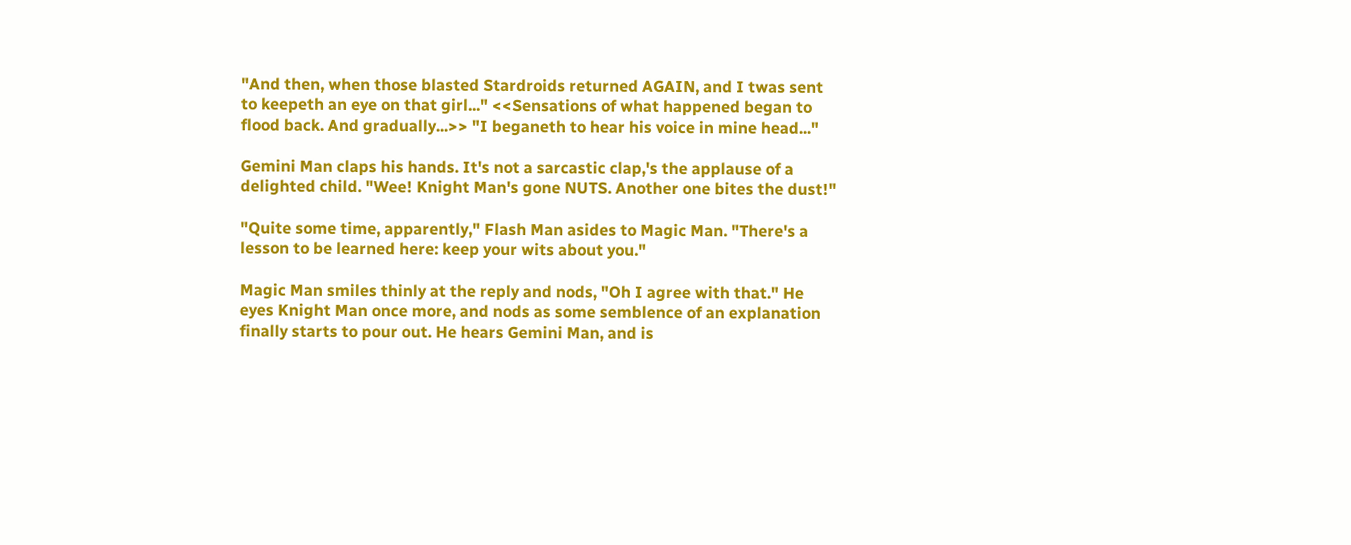"And then, when those blasted Stardroids returned AGAIN, and I twas sent to keepeth an eye on that girl..." <<Sensations of what happened began to flood back. And gradually...>> "I beganeth to hear his voice in mine head..."

Gemini Man claps his hands. It's not a sarcastic clap,'s the applause of a delighted child. "Wee! Knight Man's gone NUTS. Another one bites the dust!"

"Quite some time, apparently," Flash Man asides to Magic Man. "There's a lesson to be learned here: keep your wits about you."

Magic Man smiles thinly at the reply and nods, "Oh I agree with that." He eyes Knight Man once more, and nods as some semblence of an explanation finally starts to pour out. He hears Gemini Man, and is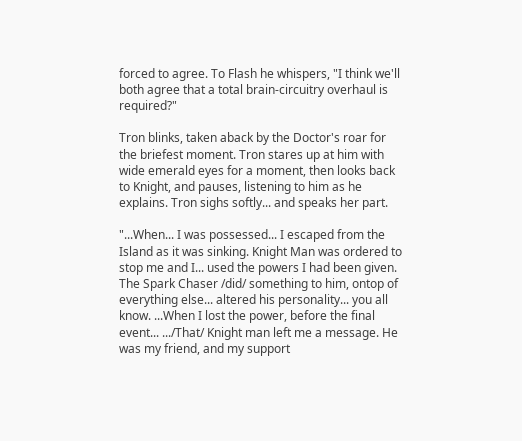forced to agree. To Flash he whispers, "I think we'll both agree that a total brain-circuitry overhaul is required?"

Tron blinks, taken aback by the Doctor's roar for the briefest moment. Tron stares up at him with wide emerald eyes for a moment, then looks back to Knight, and pauses, listening to him as he explains. Tron sighs softly... and speaks her part.

"...When... I was possessed... I escaped from the Island as it was sinking. Knight Man was ordered to stop me and I... used the powers I had been given. The Spark Chaser /did/ something to him, ontop of everything else... altered his personality... you all know. ...When I lost the power, before the final event... .../That/ Knight man left me a message. He was my friend, and my support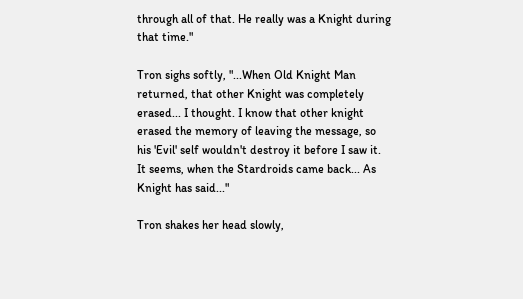through all of that. He really was a Knight during that time."

Tron sighs softly, "...When Old Knight Man returned, that other Knight was completely erased... I thought. I know that other knight erased the memory of leaving the message, so his 'Evil' self wouldn't destroy it before I saw it. It seems, when the Stardroids came back... As Knight has said..."

Tron shakes her head slowly,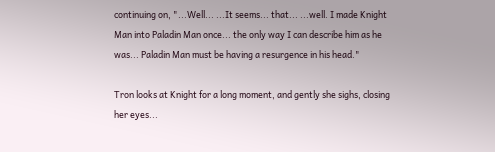continuing on, "...Well... ...It seems... that... ...well. I made Knight Man into Paladin Man once... the only way I can describe him as he was... Paladin Man must be having a resurgence in his head."

Tron looks at Knight for a long moment, and gently she sighs, closing her eyes...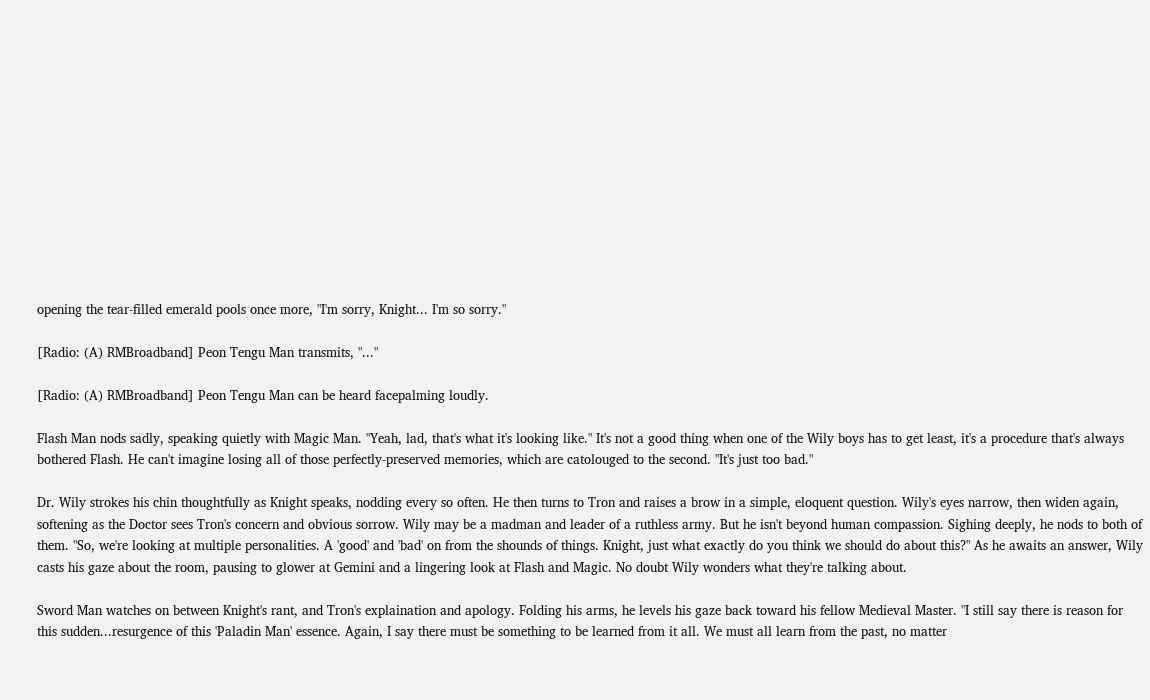opening the tear-filled emerald pools once more, "I'm sorry, Knight... I'm so sorry."

[Radio: (A) RMBroadband] Peon Tengu Man transmits, "..."

[Radio: (A) RMBroadband] Peon Tengu Man can be heard facepalming loudly.

Flash Man nods sadly, speaking quietly with Magic Man. "Yeah, lad, that's what it's looking like." It's not a good thing when one of the Wily boys has to get least, it's a procedure that's always bothered Flash. He can't imagine losing all of those perfectly-preserved memories, which are catolouged to the second. "It's just too bad."

Dr. Wily strokes his chin thoughtfully as Knight speaks, nodding every so often. He then turns to Tron and raises a brow in a simple, eloquent question. Wily's eyes narrow, then widen again, softening as the Doctor sees Tron's concern and obvious sorrow. Wily may be a madman and leader of a ruthless army. But he isn't beyond human compassion. Sighing deeply, he nods to both of them. "So, we're looking at multiple personalities. A 'good' and 'bad' on from the shounds of things. Knight, just what exactly do you think we should do about this?" As he awaits an answer, Wily casts his gaze about the room, pausing to glower at Gemini and a lingering look at Flash and Magic. No doubt Wily wonders what they're talking about.

Sword Man watches on between Knight's rant, and Tron's explaination and apology. Folding his arms, he levels his gaze back toward his fellow Medieval Master. "I still say there is reason for this sudden...resurgence of this 'Paladin Man' essence. Again, I say there must be something to be learned from it all. We must all learn from the past, no matter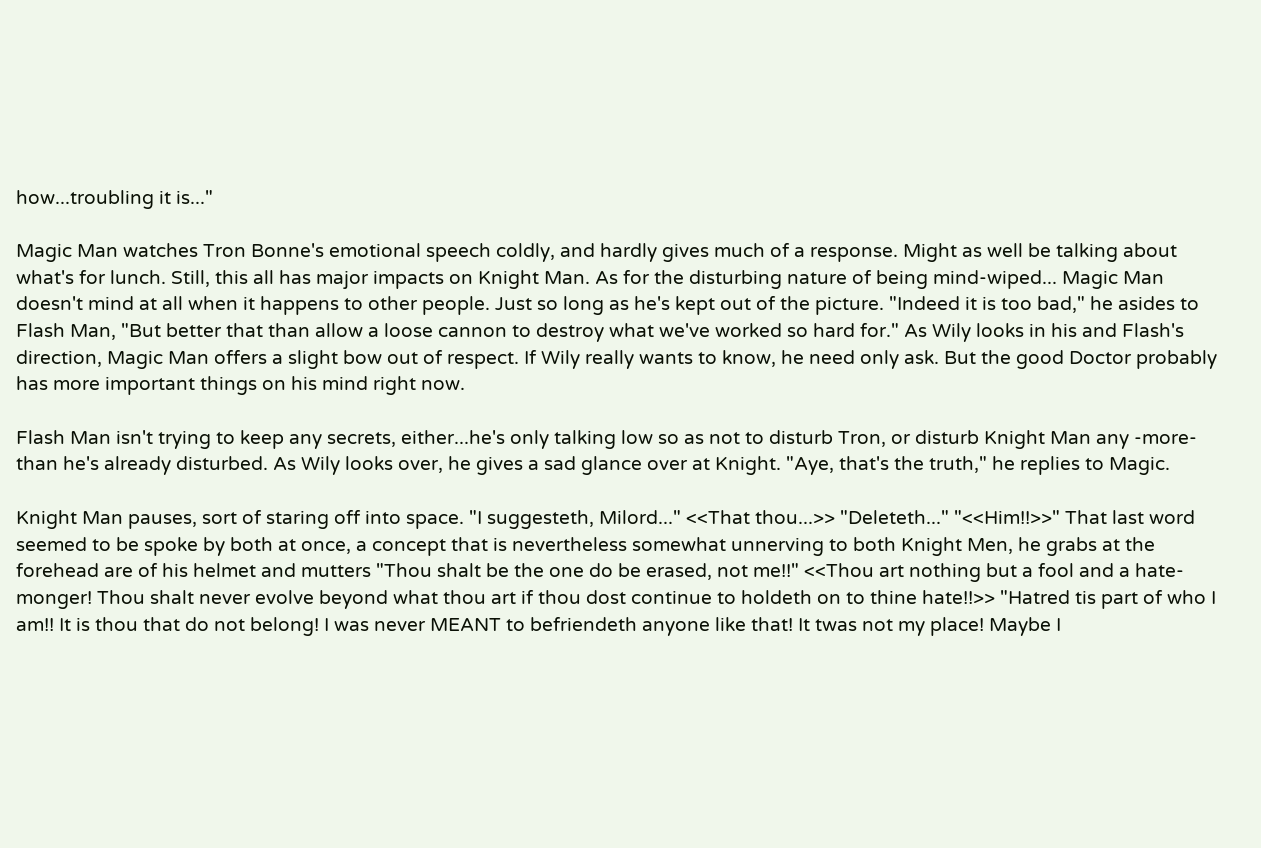how...troubling it is..."

Magic Man watches Tron Bonne's emotional speech coldly, and hardly gives much of a response. Might as well be talking about what's for lunch. Still, this all has major impacts on Knight Man. As for the disturbing nature of being mind-wiped... Magic Man doesn't mind at all when it happens to other people. Just so long as he's kept out of the picture. "Indeed it is too bad," he asides to Flash Man, "But better that than allow a loose cannon to destroy what we've worked so hard for." As Wily looks in his and Flash's direction, Magic Man offers a slight bow out of respect. If Wily really wants to know, he need only ask. But the good Doctor probably has more important things on his mind right now.

Flash Man isn't trying to keep any secrets, either...he's only talking low so as not to disturb Tron, or disturb Knight Man any -more- than he's already disturbed. As Wily looks over, he gives a sad glance over at Knight. "Aye, that's the truth," he replies to Magic.

Knight Man pauses, sort of staring off into space. "I suggesteth, Milord..." <<That thou...>> "Deleteth..." "<<Him!!>>" That last word seemed to be spoke by both at once, a concept that is nevertheless somewhat unnerving to both Knight Men, he grabs at the forehead are of his helmet and mutters "Thou shalt be the one do be erased, not me!!" <<Thou art nothing but a fool and a hate-monger! Thou shalt never evolve beyond what thou art if thou dost continue to holdeth on to thine hate!!>> "Hatred tis part of who I am!! It is thou that do not belong! I was never MEANT to befriendeth anyone like that! It twas not my place! Maybe I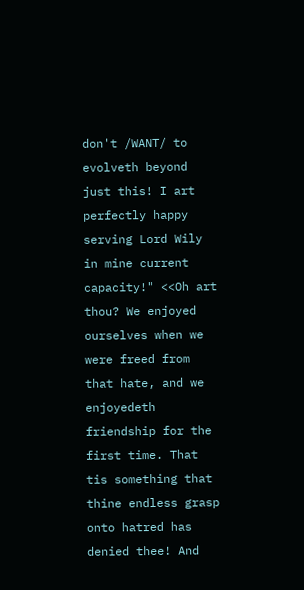don't /WANT/ to evolveth beyond just this! I art perfectly happy serving Lord Wily in mine current capacity!" <<Oh art thou? We enjoyed ourselves when we were freed from that hate, and we enjoyedeth friendship for the first time. That tis something that thine endless grasp onto hatred has denied thee! And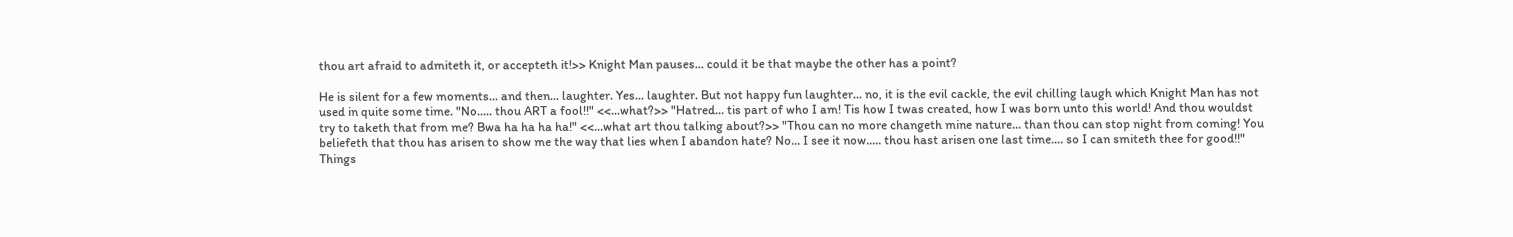thou art afraid to admiteth it, or accepteth it!>> Knight Man pauses... could it be that maybe the other has a point?

He is silent for a few moments... and then... laughter. Yes... laughter. But not happy fun laughter... no, it is the evil cackle, the evil chilling laugh which Knight Man has not used in quite some time. "No..... thou ART a fool!!" <<...what?>> "Hatred... tis part of who I am! Tis how I twas created, how I was born unto this world! And thou wouldst try to taketh that from me? Bwa ha ha ha ha!" <<...what art thou talking about?>> "Thou can no more changeth mine nature... than thou can stop night from coming! You beliefeth that thou has arisen to show me the way that lies when I abandon hate? No... I see it now..... thou hast arisen one last time.... so I can smiteth thee for good!!" Things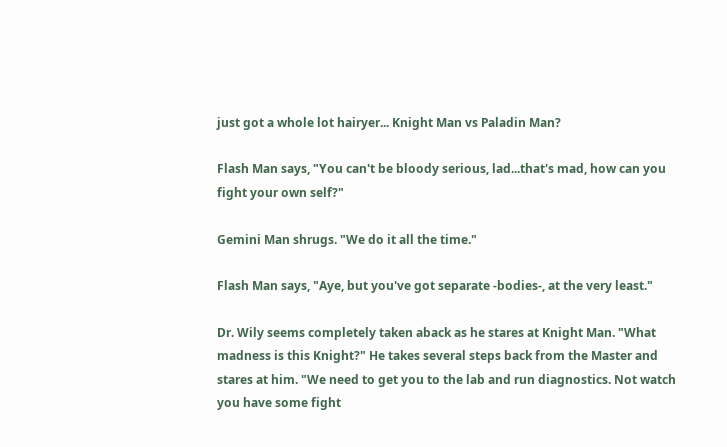just got a whole lot hairyer... Knight Man vs Paladin Man?

Flash Man says, "You can't be bloody serious, lad...that's mad, how can you fight your own self?"

Gemini Man shrugs. "We do it all the time."

Flash Man says, "Aye, but you've got separate -bodies-, at the very least."

Dr. Wily seems completely taken aback as he stares at Knight Man. "What madness is this Knight?" He takes several steps back from the Master and stares at him. "We need to get you to the lab and run diagnostics. Not watch you have some fight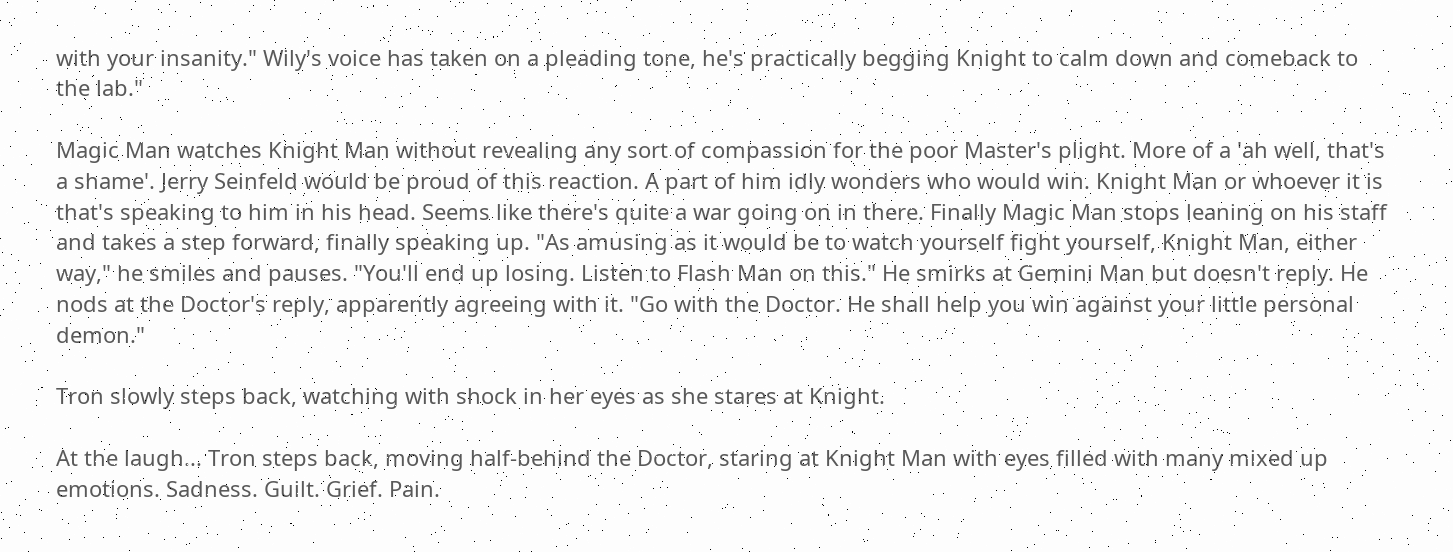with your insanity." Wily's voice has taken on a pleading tone, he's practically begging Knight to calm down and comeback to the lab."

Magic Man watches Knight Man without revealing any sort of compassion for the poor Master's plight. More of a 'ah well, that's a shame'. Jerry Seinfeld would be proud of this reaction. A part of him idly wonders who would win. Knight Man or whoever it is that's speaking to him in his head. Seems like there's quite a war going on in there. Finally Magic Man stops leaning on his staff and takes a step forward, finally speaking up. "As amusing as it would be to watch yourself fight yourself, Knight Man, either way," he smiles and pauses. "You'll end up losing. Listen to Flash Man on this." He smirks at Gemini Man but doesn't reply. He nods at the Doctor's reply, apparently agreeing with it. "Go with the Doctor. He shall help you win against your little personal demon."

Tron slowly steps back, watching with shock in her eyes as she stares at Knight.

At the laugh... Tron steps back, moving half-behind the Doctor, staring at Knight Man with eyes filled with many mixed up emotions. Sadness. Guilt. Grief. Pain.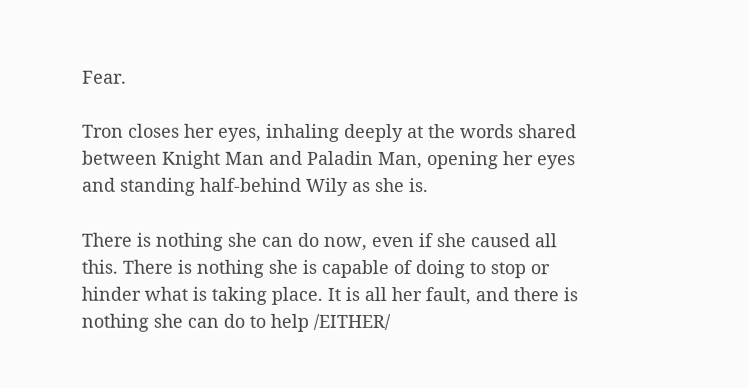Fear.

Tron closes her eyes, inhaling deeply at the words shared between Knight Man and Paladin Man, opening her eyes and standing half-behind Wily as she is.

There is nothing she can do now, even if she caused all this. There is nothing she is capable of doing to stop or hinder what is taking place. It is all her fault, and there is nothing she can do to help /EITHER/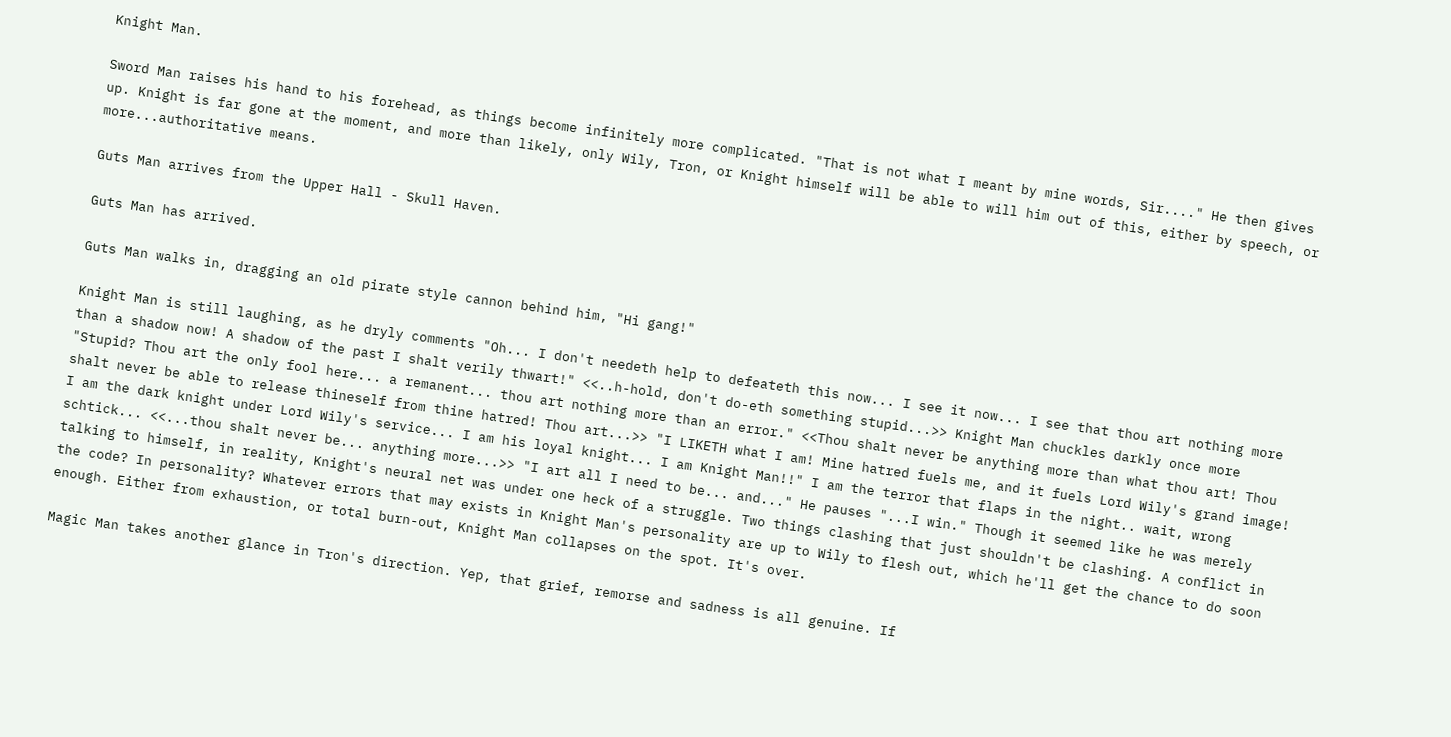Knight Man.

Sword Man raises his hand to his forehead, as things become infinitely more complicated. "That is not what I meant by mine words, Sir...." He then gives up. Knight is far gone at the moment, and more than likely, only Wily, Tron, or Knight himself will be able to will him out of this, either by speech, or more...authoritative means.

Guts Man arrives from the Upper Hall - Skull Haven.

Guts Man has arrived.

Guts Man walks in, dragging an old pirate style cannon behind him, "Hi gang!"

Knight Man is still laughing, as he dryly comments "Oh... I don't needeth help to defeateth this now... I see it now... I see that thou art nothing more than a shadow now! A shadow of the past I shalt verily thwart!" <<..h-hold, don't do-eth something stupid...>> Knight Man chuckles darkly once more "Stupid? Thou art the only fool here... a remanent... thou art nothing more than an error." <<Thou shalt never be anything more than what thou art! Thou shalt never be able to release thineself from thine hatred! Thou art...>> "I LIKETH what I am! Mine hatred fuels me, and it fuels Lord Wily's grand image! I am the dark knight under Lord Wily's service... I am his loyal knight... I am Knight Man!!" I am the terror that flaps in the night.. wait, wrong schtick... <<...thou shalt never be... anything more...>> "I art all I need to be... and..." He pauses "...I win." Though it seemed like he was merely talking to himself, in reality, Knight's neural net was under one heck of a struggle. Two things clashing that just shouldn't be clashing. A conflict in the code? In personality? Whatever errors that may exists in Knight Man's personality are up to Wily to flesh out, which he'll get the chance to do soon enough. Either from exhaustion, or total burn-out, Knight Man collapses on the spot. It's over.

Magic Man takes another glance in Tron's direction. Yep, that grief, remorse and sadness is all genuine. If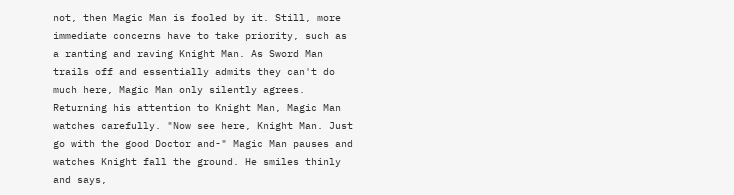not, then Magic Man is fooled by it. Still, more immediate concerns have to take priority, such as a ranting and raving Knight Man. As Sword Man trails off and essentially admits they can't do much here, Magic Man only silently agrees. Returning his attention to Knight Man, Magic Man watches carefully. "Now see here, Knight Man. Just go with the good Doctor and-" Magic Man pauses and watches Knight fall the ground. He smiles thinly and says,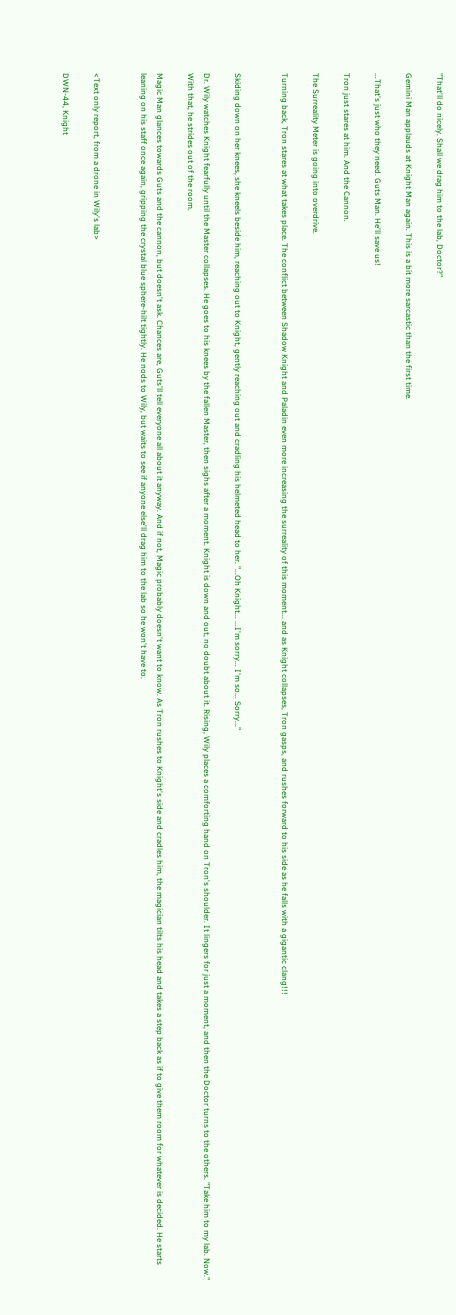"That'll do nicely. Shall we drag him to the lab, Doctor?"

Gemini Man applauds at Knight Man again. This is a bit more sarcastic than the first time.

...That's just who they need. Guts Man. He'll save us!

Tron just stares at him. And the Cannon.

The Surreality Meter is going into overdrive.

Turning back, Tron stares at what takes place. The conflict between Shadow Knight and Paladin even more increasing the surreality of this moment... and as Knight collapses, Tron gasps, and rushes forward to his side as he falls with a gigantic clang!!!


Skiding down on her knees, she kneels beside him, reaching out to Knight, gently reaching out and cradling his helmeted head to her. "...Oh Knight... ...I'm sorry... I'm so... Sorry..."

Dr. Wily watches Knight fearfully until the Master collapses. He goes to his knees by the fallen Master, then sighs after a moment. Knight is down and out, no doubt about it. Rising, Wily places a comforting hand on Tron's shoulder. It lingers for just a moment, and then the Doctor turns to the others. "Take him to my lab. Now." With that, he strides out of the room.

Magic Man glances towards Guts and the cannon, but doesn't ask. Chances are, Guts'll tell everyone all about it anyway. And if not, Magic probably doesn't want to know. As Tron rushes to Knight's side and cradles him, the magician tilts his head and takes a step back as if to give them room for whatever is decided. He starts leaning on his staff once again, gripping the crystal blue sphere-hilt tightly. He nods to Wily, but waits to see if anyone else'll drag him to the lab so he won't have to.


<Text only report, from a drone in Wily's lab>

DWN-44, Knight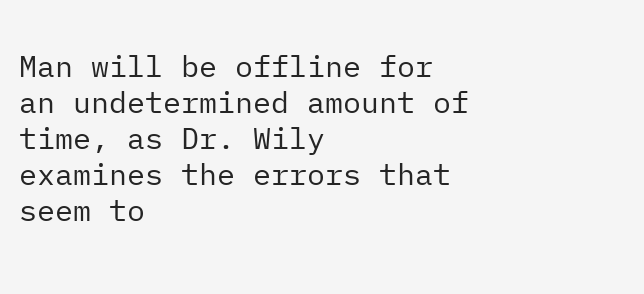Man will be offline for an undetermined amount of time, as Dr. Wily examines the errors that seem to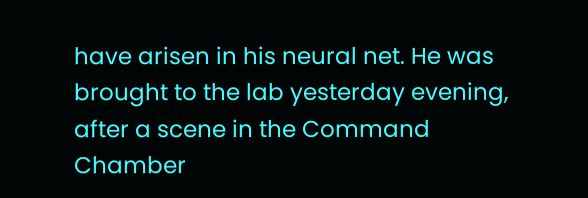have arisen in his neural net. He was brought to the lab yesterday evening, after a scene in the Command Chamber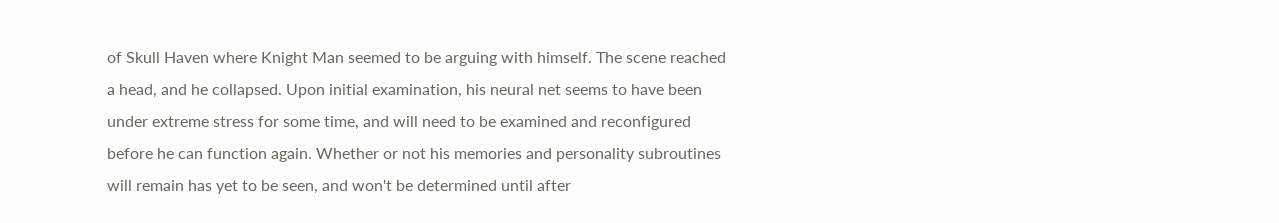of Skull Haven where Knight Man seemed to be arguing with himself. The scene reached a head, and he collapsed. Upon initial examination, his neural net seems to have been under extreme stress for some time, and will need to be examined and reconfigured before he can function again. Whether or not his memories and personality subroutines will remain has yet to be seen, and won't be determined until after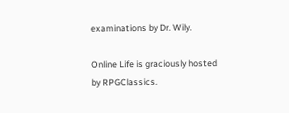examinations by Dr. Wily.

Online Life is graciously hosted by RPGClassics.